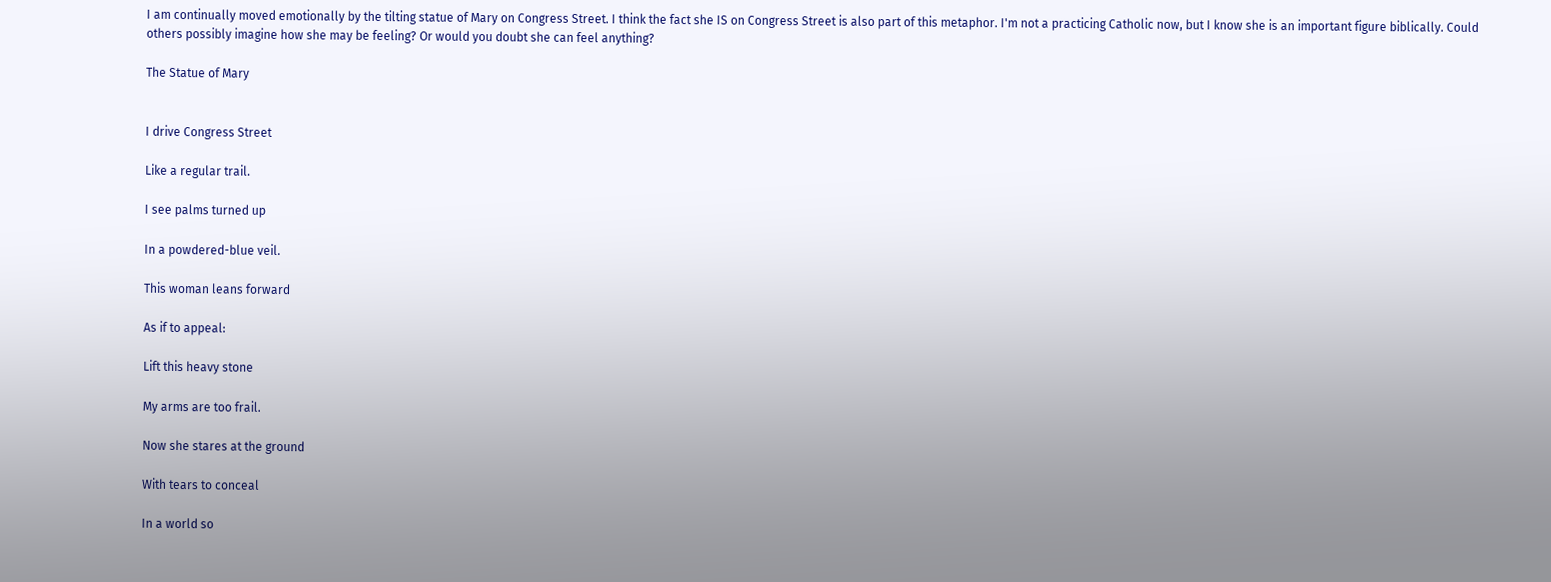I am continually moved emotionally by the tilting statue of Mary on Congress Street. I think the fact she IS on Congress Street is also part of this metaphor. I'm not a practicing Catholic now, but I know she is an important figure biblically. Could others possibly imagine how she may be feeling? Or would you doubt she can feel anything?

The Statue of Mary


I drive Congress Street

Like a regular trail.

I see palms turned up

In a powdered-blue veil.

This woman leans forward

As if to appeal:

Lift this heavy stone

My arms are too frail.

Now she stares at the ground

With tears to conceal

In a world so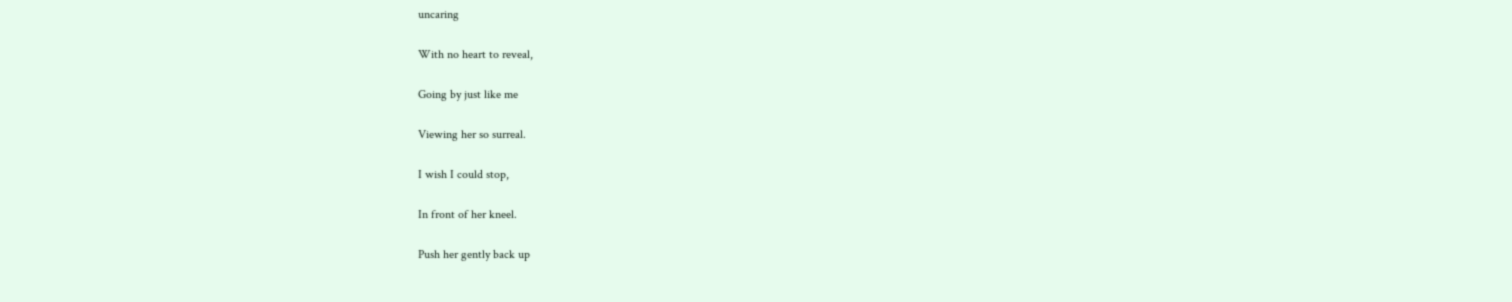uncaring

With no heart to reveal,

Going by just like me

Viewing her so surreal.

I wish I could stop,

In front of her kneel.

Push her gently back up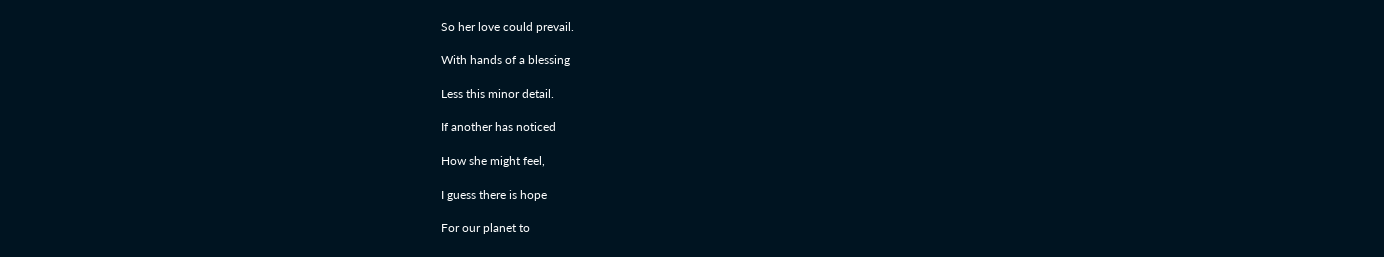So her love could prevail.

With hands of a blessing

Less this minor detail.

If another has noticed

How she might feel,

I guess there is hope

For our planet to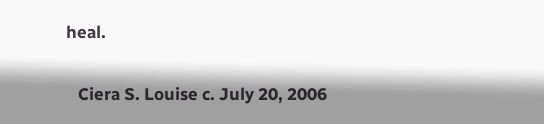heal.


   Ciera S. Louise c. July 20, 2006